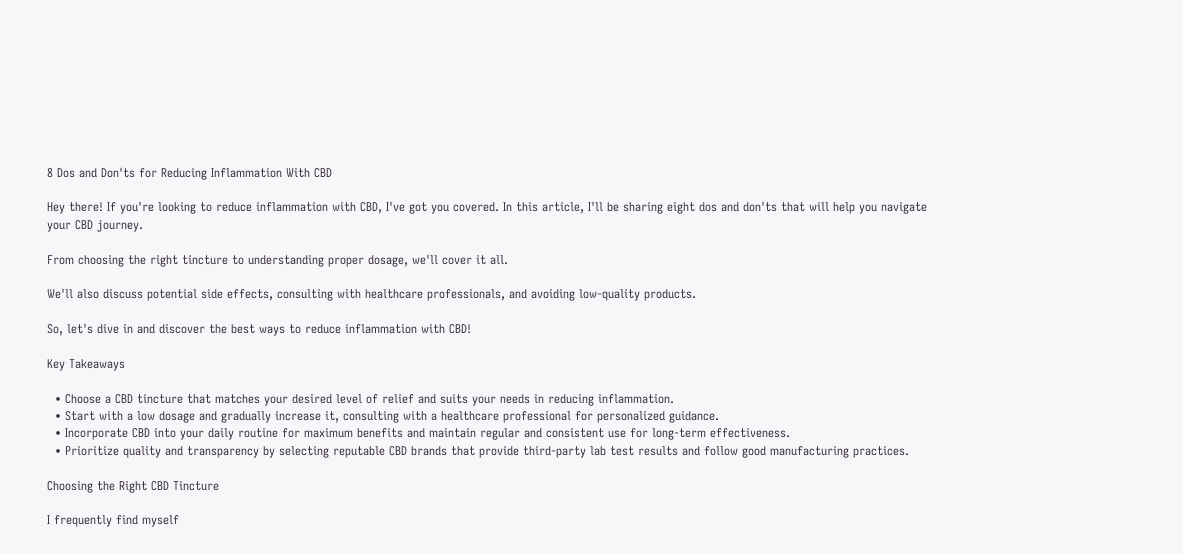8 Dos and Don'ts for Reducing Inflammation With CBD

Hey there! If you're looking to reduce inflammation with CBD, I've got you covered. In this article, I'll be sharing eight dos and don'ts that will help you navigate your CBD journey.

From choosing the right tincture to understanding proper dosage, we'll cover it all.

We'll also discuss potential side effects, consulting with healthcare professionals, and avoiding low-quality products.

So, let's dive in and discover the best ways to reduce inflammation with CBD!

Key Takeaways

  • Choose a CBD tincture that matches your desired level of relief and suits your needs in reducing inflammation.
  • Start with a low dosage and gradually increase it, consulting with a healthcare professional for personalized guidance.
  • Incorporate CBD into your daily routine for maximum benefits and maintain regular and consistent use for long-term effectiveness.
  • Prioritize quality and transparency by selecting reputable CBD brands that provide third-party lab test results and follow good manufacturing practices.

Choosing the Right CBD Tincture

I frequently find myself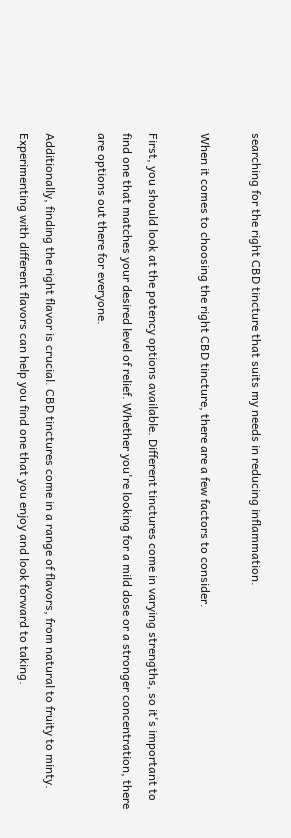searching for the right CBD tincture that suits my needs in reducing inflammation.

When it comes to choosing the right CBD tincture, there are a few factors to consider.

First, you should look at the potency options available. Different tinctures come in varying strengths, so it's important to find one that matches your desired level of relief. Whether you're looking for a mild dose or a stronger concentration, there are options out there for everyone.

Additionally, finding the right flavor is crucial. CBD tinctures come in a range of flavors, from natural to fruity to minty. Experimenting with different flavors can help you find one that you enjoy and look forward to taking.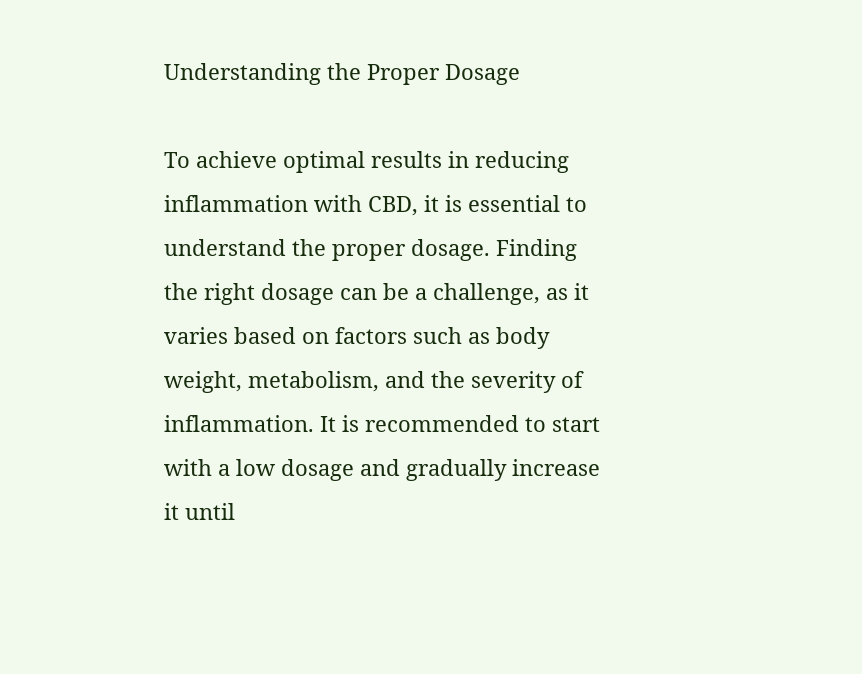Understanding the Proper Dosage

To achieve optimal results in reducing inflammation with CBD, it is essential to understand the proper dosage. Finding the right dosage can be a challenge, as it varies based on factors such as body weight, metabolism, and the severity of inflammation. It is recommended to start with a low dosage and gradually increase it until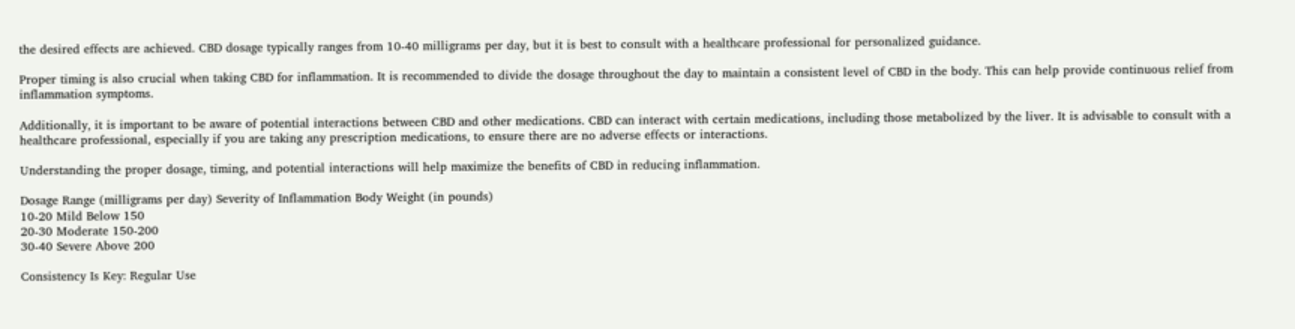the desired effects are achieved. CBD dosage typically ranges from 10-40 milligrams per day, but it is best to consult with a healthcare professional for personalized guidance.

Proper timing is also crucial when taking CBD for inflammation. It is recommended to divide the dosage throughout the day to maintain a consistent level of CBD in the body. This can help provide continuous relief from inflammation symptoms.

Additionally, it is important to be aware of potential interactions between CBD and other medications. CBD can interact with certain medications, including those metabolized by the liver. It is advisable to consult with a healthcare professional, especially if you are taking any prescription medications, to ensure there are no adverse effects or interactions.

Understanding the proper dosage, timing, and potential interactions will help maximize the benefits of CBD in reducing inflammation.

Dosage Range (milligrams per day) Severity of Inflammation Body Weight (in pounds)
10-20 Mild Below 150
20-30 Moderate 150-200
30-40 Severe Above 200

Consistency Is Key: Regular Use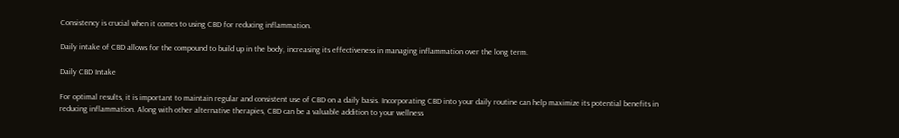Consistency is crucial when it comes to using CBD for reducing inflammation.

Daily intake of CBD allows for the compound to build up in the body, increasing its effectiveness in managing inflammation over the long term.

Daily CBD Intake

For optimal results, it is important to maintain regular and consistent use of CBD on a daily basis. Incorporating CBD into your daily routine can help maximize its potential benefits in reducing inflammation. Along with other alternative therapies, CBD can be a valuable addition to your wellness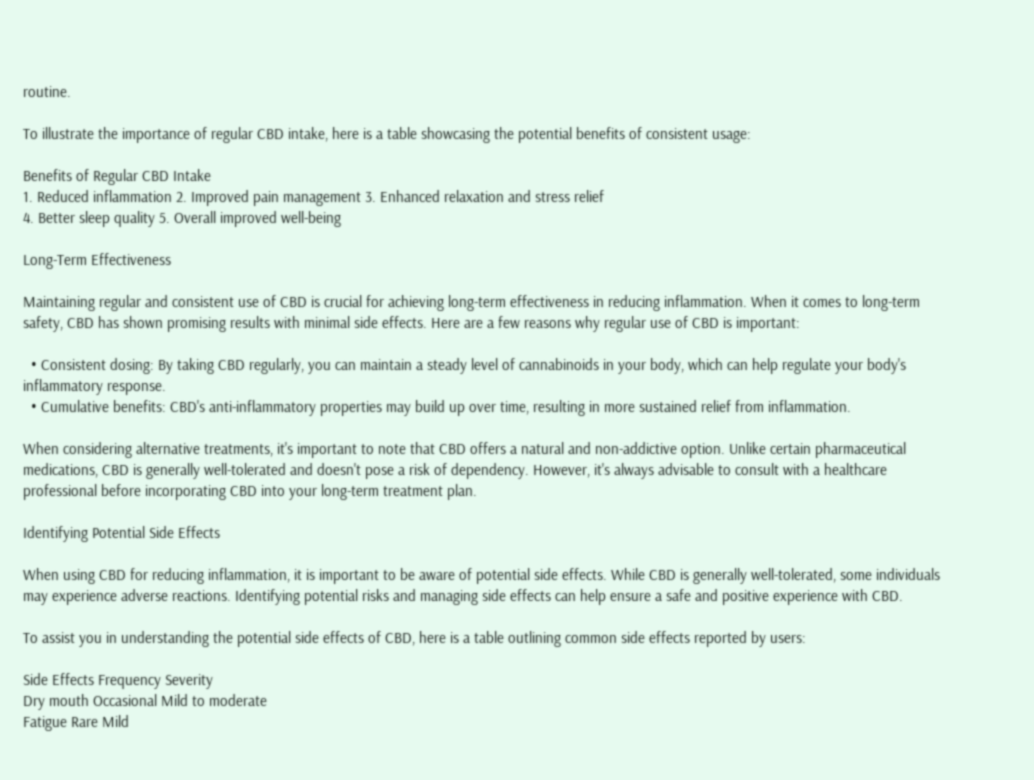routine.

To illustrate the importance of regular CBD intake, here is a table showcasing the potential benefits of consistent usage:

Benefits of Regular CBD Intake
1. Reduced inflammation 2. Improved pain management 3. Enhanced relaxation and stress relief
4. Better sleep quality 5. Overall improved well-being

Long-Term Effectiveness

Maintaining regular and consistent use of CBD is crucial for achieving long-term effectiveness in reducing inflammation. When it comes to long-term safety, CBD has shown promising results with minimal side effects. Here are a few reasons why regular use of CBD is important:

  • Consistent dosing: By taking CBD regularly, you can maintain a steady level of cannabinoids in your body, which can help regulate your body's inflammatory response.
  • Cumulative benefits: CBD's anti-inflammatory properties may build up over time, resulting in more sustained relief from inflammation.

When considering alternative treatments, it's important to note that CBD offers a natural and non-addictive option. Unlike certain pharmaceutical medications, CBD is generally well-tolerated and doesn't pose a risk of dependency. However, it's always advisable to consult with a healthcare professional before incorporating CBD into your long-term treatment plan.

Identifying Potential Side Effects

When using CBD for reducing inflammation, it is important to be aware of potential side effects. While CBD is generally well-tolerated, some individuals may experience adverse reactions. Identifying potential risks and managing side effects can help ensure a safe and positive experience with CBD.

To assist you in understanding the potential side effects of CBD, here is a table outlining common side effects reported by users:

Side Effects Frequency Severity
Dry mouth Occasional Mild to moderate
Fatigue Rare Mild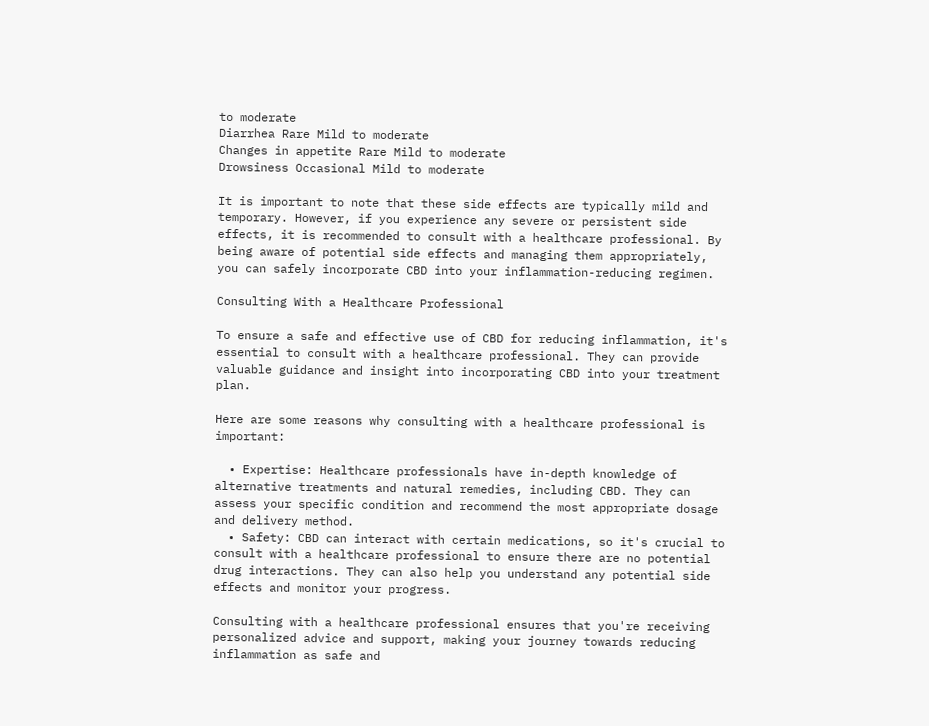to moderate
Diarrhea Rare Mild to moderate
Changes in appetite Rare Mild to moderate
Drowsiness Occasional Mild to moderate

It is important to note that these side effects are typically mild and temporary. However, if you experience any severe or persistent side effects, it is recommended to consult with a healthcare professional. By being aware of potential side effects and managing them appropriately, you can safely incorporate CBD into your inflammation-reducing regimen.

Consulting With a Healthcare Professional

To ensure a safe and effective use of CBD for reducing inflammation, it's essential to consult with a healthcare professional. They can provide valuable guidance and insight into incorporating CBD into your treatment plan.

Here are some reasons why consulting with a healthcare professional is important:

  • Expertise: Healthcare professionals have in-depth knowledge of alternative treatments and natural remedies, including CBD. They can assess your specific condition and recommend the most appropriate dosage and delivery method.
  • Safety: CBD can interact with certain medications, so it's crucial to consult with a healthcare professional to ensure there are no potential drug interactions. They can also help you understand any potential side effects and monitor your progress.

Consulting with a healthcare professional ensures that you're receiving personalized advice and support, making your journey towards reducing inflammation as safe and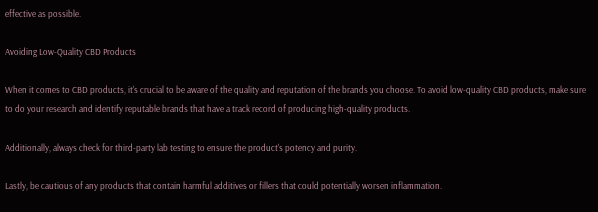effective as possible.

Avoiding Low-Quality CBD Products

When it comes to CBD products, it's crucial to be aware of the quality and reputation of the brands you choose. To avoid low-quality CBD products, make sure to do your research and identify reputable brands that have a track record of producing high-quality products.

Additionally, always check for third-party lab testing to ensure the product's potency and purity.

Lastly, be cautious of any products that contain harmful additives or fillers that could potentially worsen inflammation.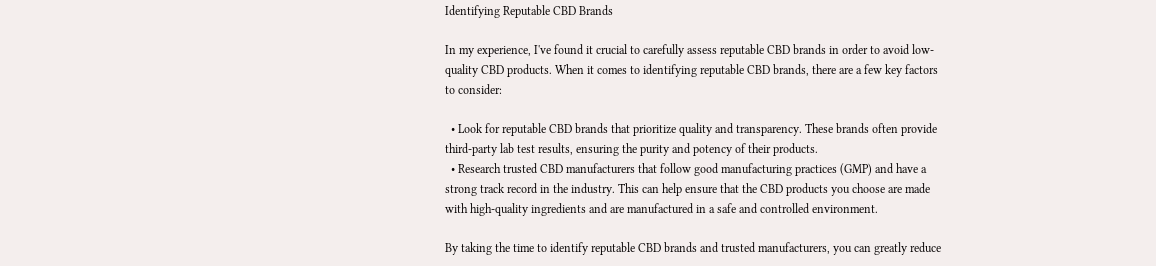Identifying Reputable CBD Brands

In my experience, I've found it crucial to carefully assess reputable CBD brands in order to avoid low-quality CBD products. When it comes to identifying reputable CBD brands, there are a few key factors to consider:

  • Look for reputable CBD brands that prioritize quality and transparency. These brands often provide third-party lab test results, ensuring the purity and potency of their products.
  • Research trusted CBD manufacturers that follow good manufacturing practices (GMP) and have a strong track record in the industry. This can help ensure that the CBD products you choose are made with high-quality ingredients and are manufactured in a safe and controlled environment.

By taking the time to identify reputable CBD brands and trusted manufacturers, you can greatly reduce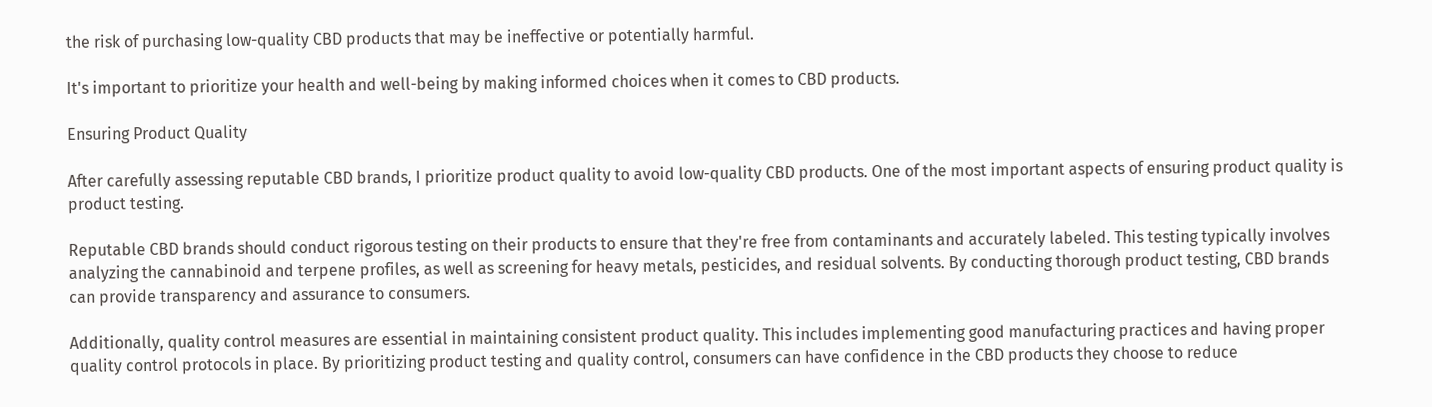the risk of purchasing low-quality CBD products that may be ineffective or potentially harmful.

It's important to prioritize your health and well-being by making informed choices when it comes to CBD products.

Ensuring Product Quality

After carefully assessing reputable CBD brands, I prioritize product quality to avoid low-quality CBD products. One of the most important aspects of ensuring product quality is product testing.

Reputable CBD brands should conduct rigorous testing on their products to ensure that they're free from contaminants and accurately labeled. This testing typically involves analyzing the cannabinoid and terpene profiles, as well as screening for heavy metals, pesticides, and residual solvents. By conducting thorough product testing, CBD brands can provide transparency and assurance to consumers.

Additionally, quality control measures are essential in maintaining consistent product quality. This includes implementing good manufacturing practices and having proper quality control protocols in place. By prioritizing product testing and quality control, consumers can have confidence in the CBD products they choose to reduce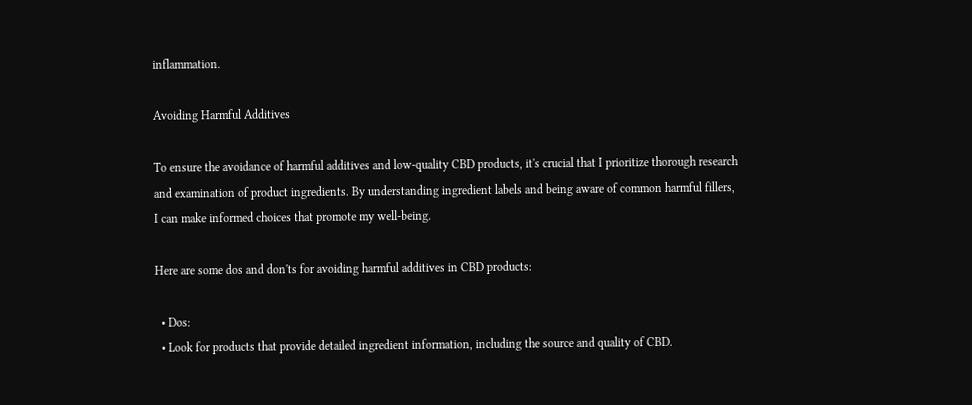inflammation.

Avoiding Harmful Additives

To ensure the avoidance of harmful additives and low-quality CBD products, it's crucial that I prioritize thorough research and examination of product ingredients. By understanding ingredient labels and being aware of common harmful fillers, I can make informed choices that promote my well-being.

Here are some dos and don'ts for avoiding harmful additives in CBD products:

  • Dos:
  • Look for products that provide detailed ingredient information, including the source and quality of CBD.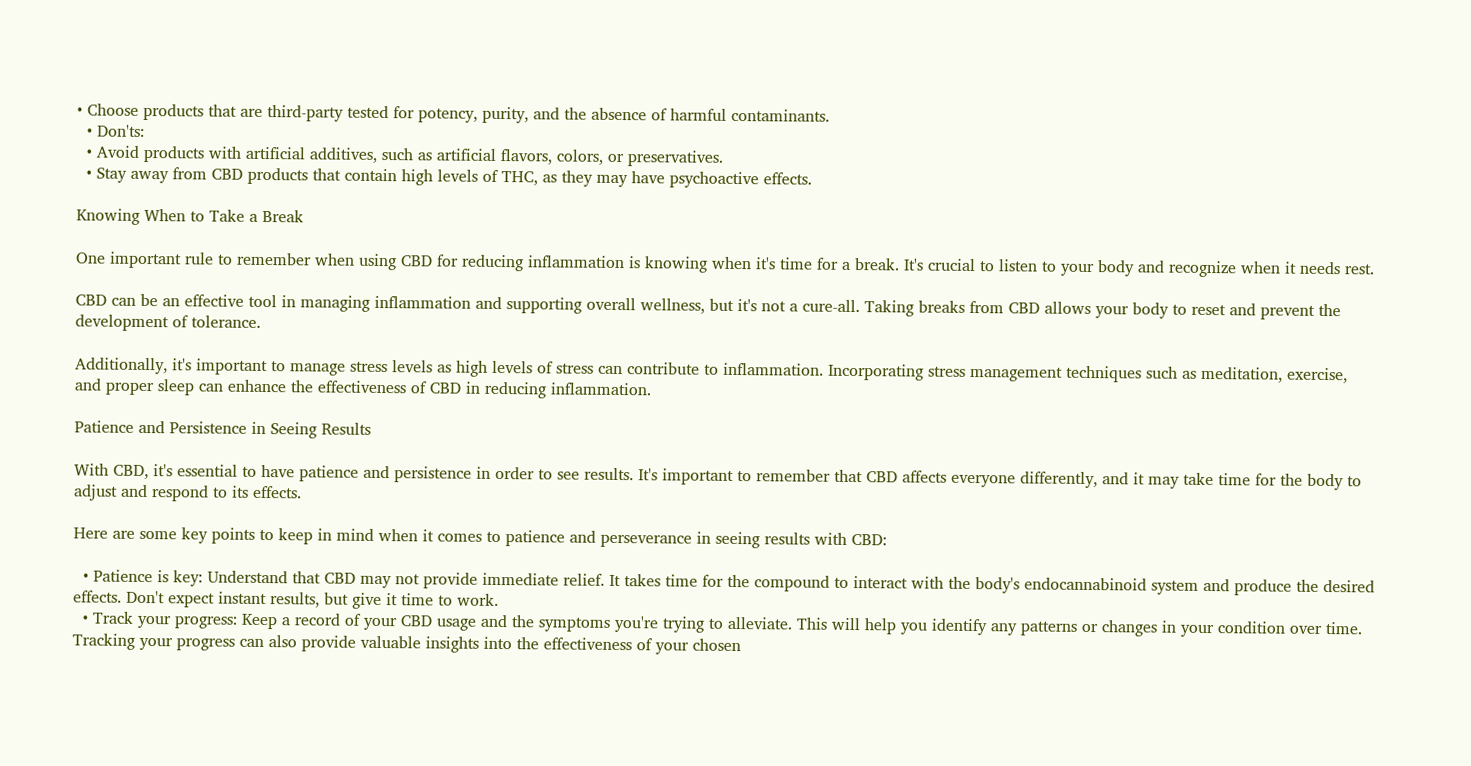• Choose products that are third-party tested for potency, purity, and the absence of harmful contaminants.
  • Don'ts:
  • Avoid products with artificial additives, such as artificial flavors, colors, or preservatives.
  • Stay away from CBD products that contain high levels of THC, as they may have psychoactive effects.

Knowing When to Take a Break

One important rule to remember when using CBD for reducing inflammation is knowing when it's time for a break. It's crucial to listen to your body and recognize when it needs rest.

CBD can be an effective tool in managing inflammation and supporting overall wellness, but it's not a cure-all. Taking breaks from CBD allows your body to reset and prevent the development of tolerance.

Additionally, it's important to manage stress levels as high levels of stress can contribute to inflammation. Incorporating stress management techniques such as meditation, exercise, and proper sleep can enhance the effectiveness of CBD in reducing inflammation.

Patience and Persistence in Seeing Results

With CBD, it's essential to have patience and persistence in order to see results. It's important to remember that CBD affects everyone differently, and it may take time for the body to adjust and respond to its effects.

Here are some key points to keep in mind when it comes to patience and perseverance in seeing results with CBD:

  • Patience is key: Understand that CBD may not provide immediate relief. It takes time for the compound to interact with the body's endocannabinoid system and produce the desired effects. Don't expect instant results, but give it time to work.
  • Track your progress: Keep a record of your CBD usage and the symptoms you're trying to alleviate. This will help you identify any patterns or changes in your condition over time. Tracking your progress can also provide valuable insights into the effectiveness of your chosen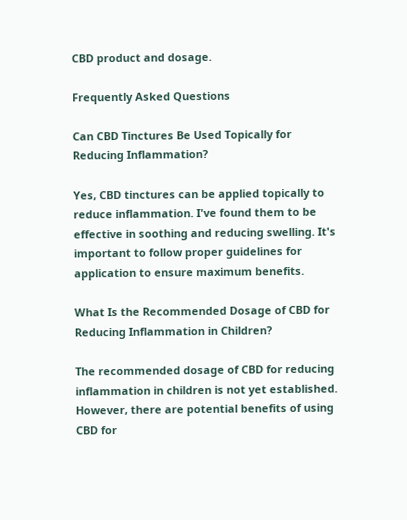CBD product and dosage.

Frequently Asked Questions

Can CBD Tinctures Be Used Topically for Reducing Inflammation?

Yes, CBD tinctures can be applied topically to reduce inflammation. I've found them to be effective in soothing and reducing swelling. It's important to follow proper guidelines for application to ensure maximum benefits.

What Is the Recommended Dosage of CBD for Reducing Inflammation in Children?

The recommended dosage of CBD for reducing inflammation in children is not yet established. However, there are potential benefits of using CBD for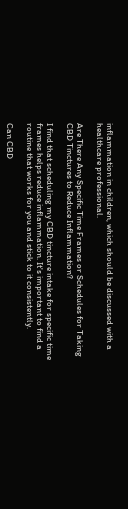inflammation in children, which should be discussed with a healthcare professional.

Are There Any Specific Time Frames or Schedules for Taking CBD Tinctures to Reduce Inflammation?

I find that scheduling my CBD tincture intake for specific time frames helps reduce inflammation. It's important to find a routine that works for you and stick to it consistently.

Can CBD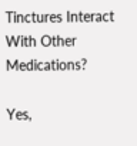Tinctures Interact With Other Medications?

Yes,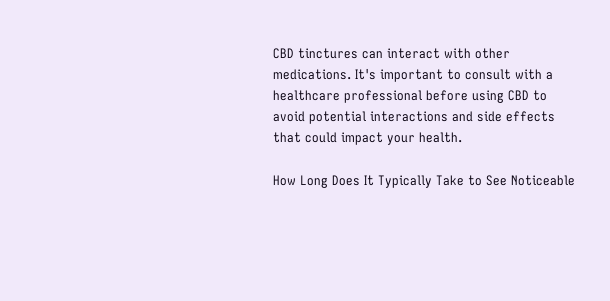CBD tinctures can interact with other medications. It's important to consult with a healthcare professional before using CBD to avoid potential interactions and side effects that could impact your health.

How Long Does It Typically Take to See Noticeable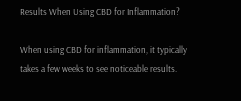Results When Using CBD for Inflammation?

When using CBD for inflammation, it typically takes a few weeks to see noticeable results.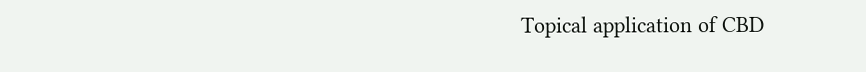Topical application of CBD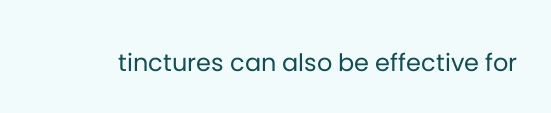tinctures can also be effective for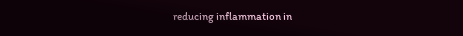reducing inflammation in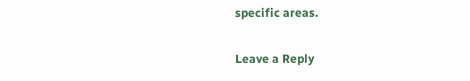specific areas.

Leave a Reply